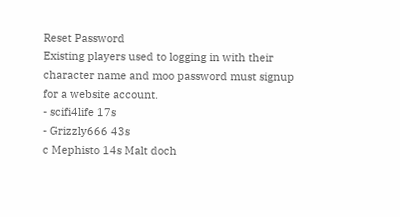Reset Password
Existing players used to logging in with their character name and moo password must signup for a website account.
- scifi4life 17s
- Grizzly666 43s
c Mephisto 14s Malt doch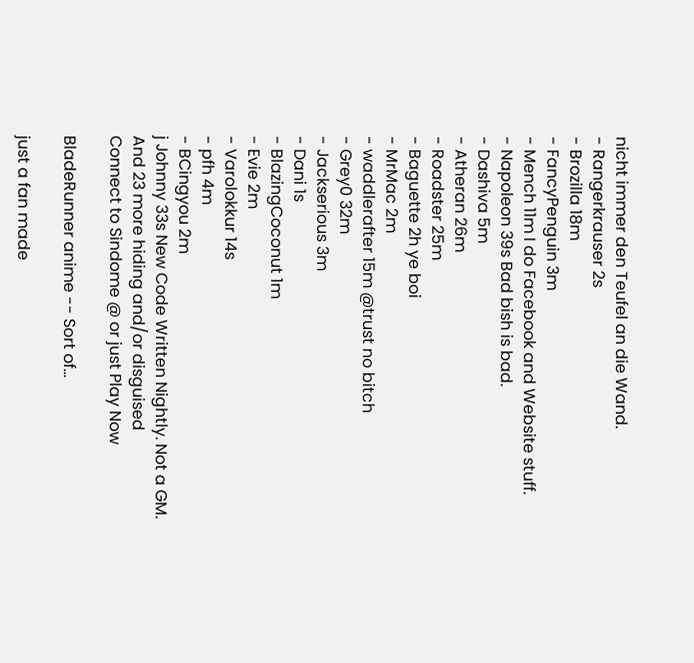nicht immer den Teufel an die Wand.
- Rangerkrauser 2s
- Brozilla 18m
- FancyPenguin 3m
- Mench 11m I do Facebook and Website stuff.
- Napoleon 39s Bad bish is bad.
- Dashiva 5m
- Atheran 26m
- Roadster 25m
- Baguette 2h ye boi
- MrMac 2m
- waddlerafter 15m @trust no bitch
- Grey0 32m
- Jackserious 3m
- Dani 1s
- BlazingCoconut 1m
- Evie 2m
- Varolokkur 14s
- pfh 4m
- BCingyou 2m
j Johnny 33s New Code Written Nightly. Not a GM.
And 23 more hiding and/or disguised
Connect to Sindome @ or just Play Now

BladeRunner anime -- Sort of...

just a fan made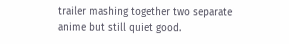trailer mashing together two separate anime but still quiet good.